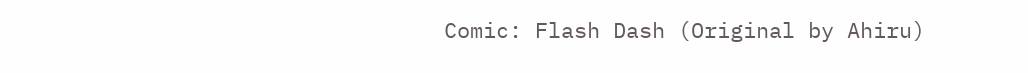Comic: Flash Dash (Original by Ahiru)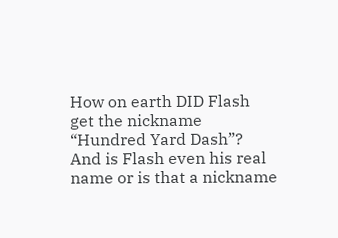How on earth DID Flash get the nickname “Hundred Yard Dash”?  And is Flash even his real name or is that a nickname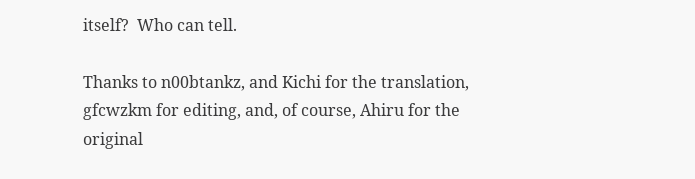itself?  Who can tell.

Thanks to n00btankz, and Kichi for the translation, gfcwzkm for editing, and, of course, Ahiru for the original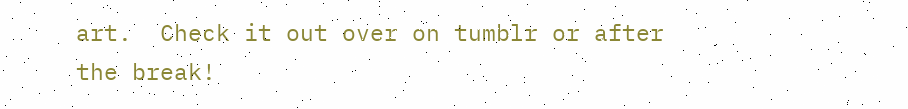art.  Check it out over on tumblr or after the break!